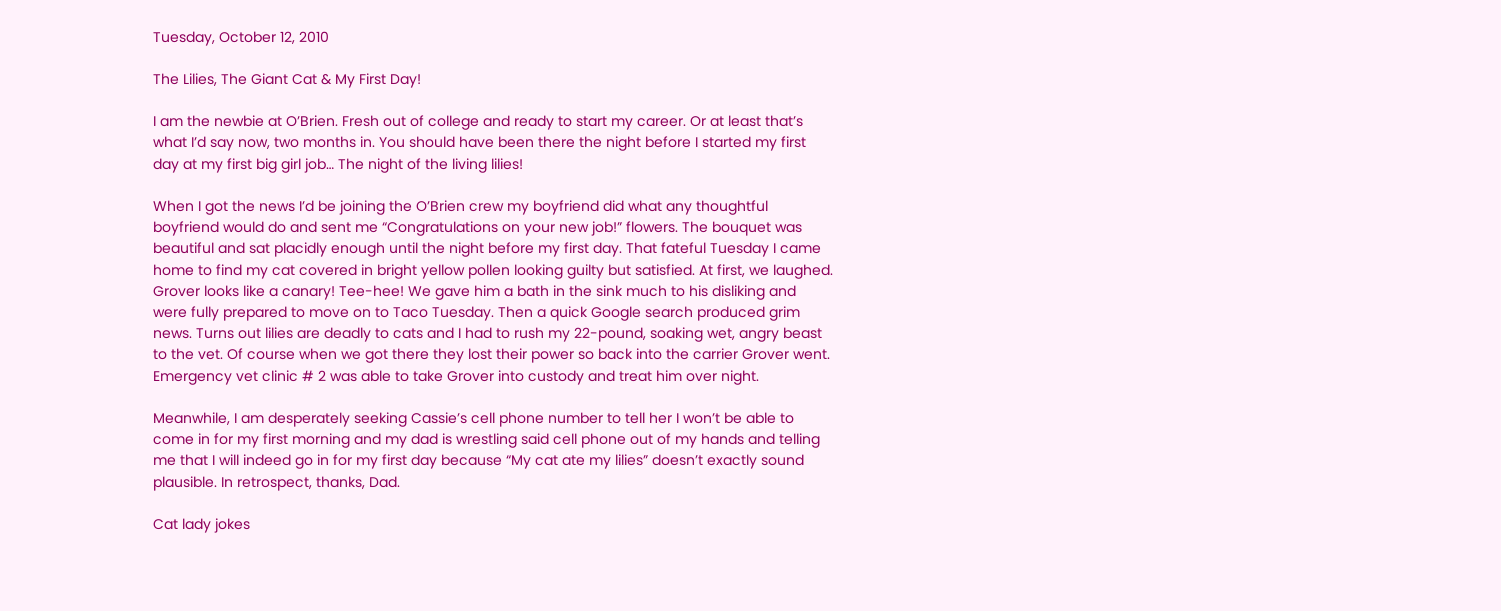Tuesday, October 12, 2010

The Lilies, The Giant Cat & My First Day!

I am the newbie at O’Brien. Fresh out of college and ready to start my career. Or at least that’s what I’d say now, two months in. You should have been there the night before I started my first day at my first big girl job… The night of the living lilies!

When I got the news I’d be joining the O’Brien crew my boyfriend did what any thoughtful boyfriend would do and sent me “Congratulations on your new job!” flowers. The bouquet was beautiful and sat placidly enough until the night before my first day. That fateful Tuesday I came home to find my cat covered in bright yellow pollen looking guilty but satisfied. At first, we laughed. Grover looks like a canary! Tee-hee! We gave him a bath in the sink much to his disliking and were fully prepared to move on to Taco Tuesday. Then a quick Google search produced grim news. Turns out lilies are deadly to cats and I had to rush my 22-pound, soaking wet, angry beast to the vet. Of course when we got there they lost their power so back into the carrier Grover went. Emergency vet clinic # 2 was able to take Grover into custody and treat him over night.

Meanwhile, I am desperately seeking Cassie’s cell phone number to tell her I won’t be able to come in for my first morning and my dad is wrestling said cell phone out of my hands and telling me that I will indeed go in for my first day because “My cat ate my lilies” doesn’t exactly sound plausible. In retrospect, thanks, Dad.

Cat lady jokes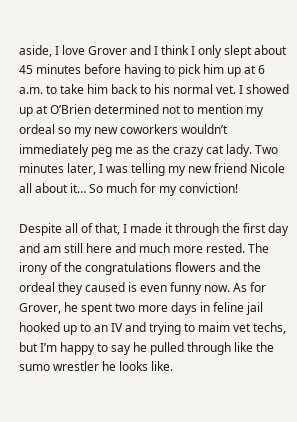aside, I love Grover and I think I only slept about 45 minutes before having to pick him up at 6 a.m. to take him back to his normal vet. I showed up at O’Brien determined not to mention my ordeal so my new coworkers wouldn’t immediately peg me as the crazy cat lady. Two minutes later, I was telling my new friend Nicole all about it… So much for my conviction!

Despite all of that, I made it through the first day and am still here and much more rested. The irony of the congratulations flowers and the ordeal they caused is even funny now. As for Grover, he spent two more days in feline jail hooked up to an IV and trying to maim vet techs, but I’m happy to say he pulled through like the sumo wrestler he looks like.